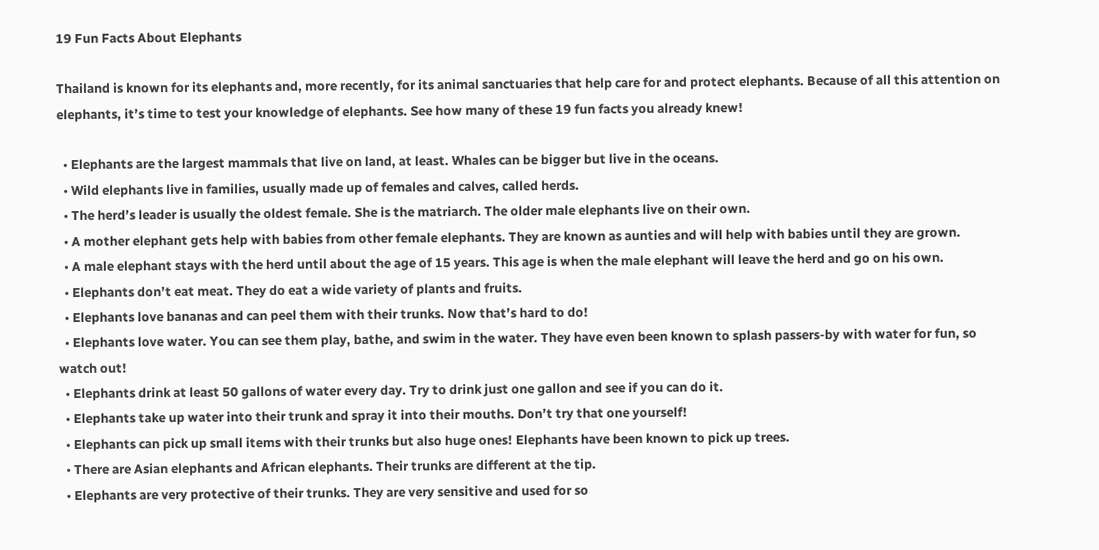19 Fun Facts About Elephants

Thailand is known for its elephants and, more recently, for its animal sanctuaries that help care for and protect elephants. Because of all this attention on elephants, it’s time to test your knowledge of elephants. See how many of these 19 fun facts you already knew!

  • Elephants are the largest mammals that live on land, at least. Whales can be bigger but live in the oceans.
  • Wild elephants live in families, usually made up of females and calves, called herds.
  • The herd’s leader is usually the oldest female. She is the matriarch. The older male elephants live on their own.
  • A mother elephant gets help with babies from other female elephants. They are known as aunties and will help with babies until they are grown.
  • A male elephant stays with the herd until about the age of 15 years. This age is when the male elephant will leave the herd and go on his own.
  • Elephants don’t eat meat. They do eat a wide variety of plants and fruits.
  • Elephants love bananas and can peel them with their trunks. Now that’s hard to do!
  • Elephants love water. You can see them play, bathe, and swim in the water. They have even been known to splash passers-by with water for fun, so watch out!
  • Elephants drink at least 50 gallons of water every day. Try to drink just one gallon and see if you can do it.
  • Elephants take up water into their trunk and spray it into their mouths. Don’t try that one yourself!
  • Elephants can pick up small items with their trunks but also huge ones! Elephants have been known to pick up trees.
  • There are Asian elephants and African elephants. Their trunks are different at the tip.
  • Elephants are very protective of their trunks. They are very sensitive and used for so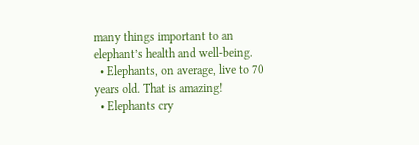many things important to an elephant’s health and well-being.
  • Elephants, on average, live to 70 years old. That is amazing!
  • Elephants cry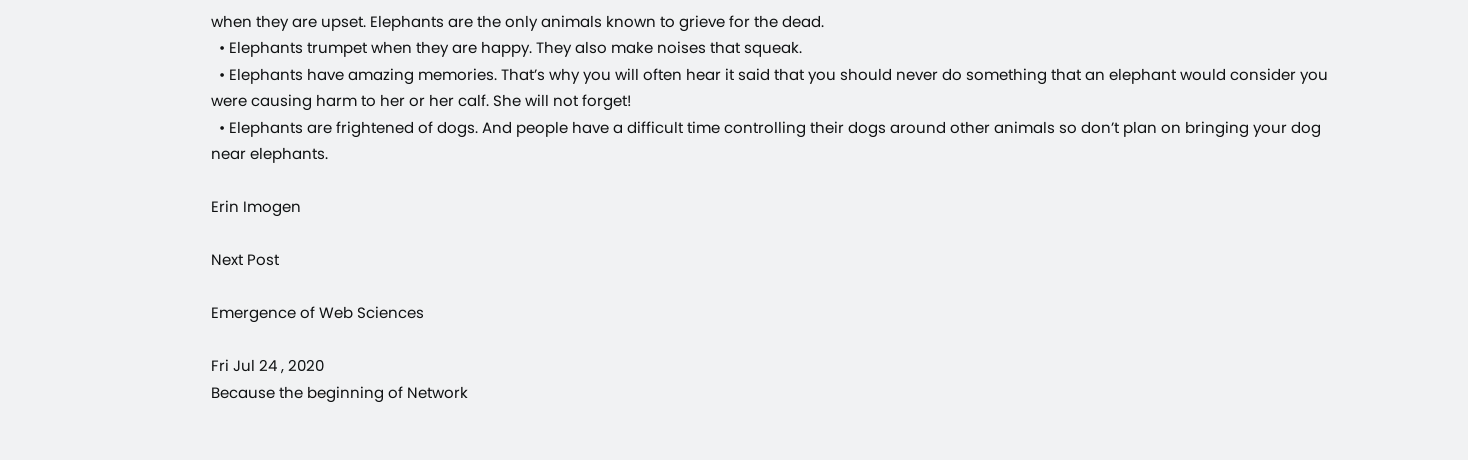when they are upset. Elephants are the only animals known to grieve for the dead.
  • Elephants trumpet when they are happy. They also make noises that squeak.
  • Elephants have amazing memories. That’s why you will often hear it said that you should never do something that an elephant would consider you were causing harm to her or her calf. She will not forget!
  • Elephants are frightened of dogs. And people have a difficult time controlling their dogs around other animals so don’t plan on bringing your dog near elephants.

Erin Imogen

Next Post

Emergence of Web Sciences

Fri Jul 24 , 2020
Because the beginning of Network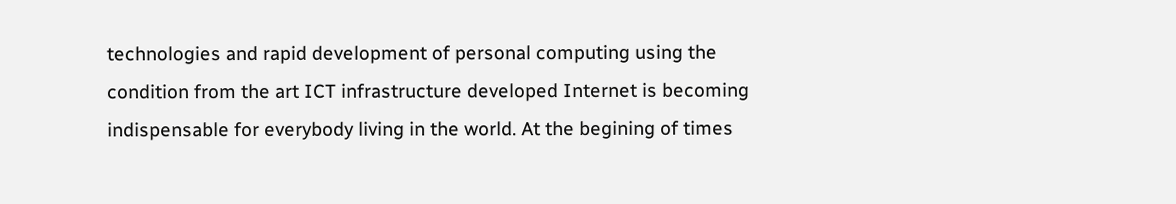technologies and rapid development of personal computing using the condition from the art ICT infrastructure developed Internet is becoming indispensable for everybody living in the world. At the begining of times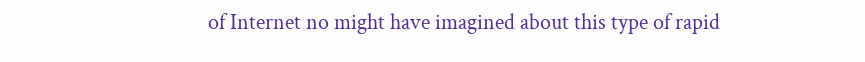of Internet no might have imagined about this type of rapid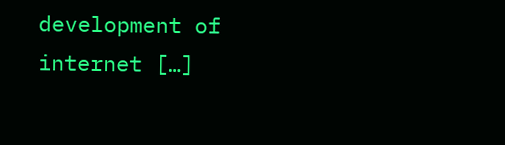development of internet […]